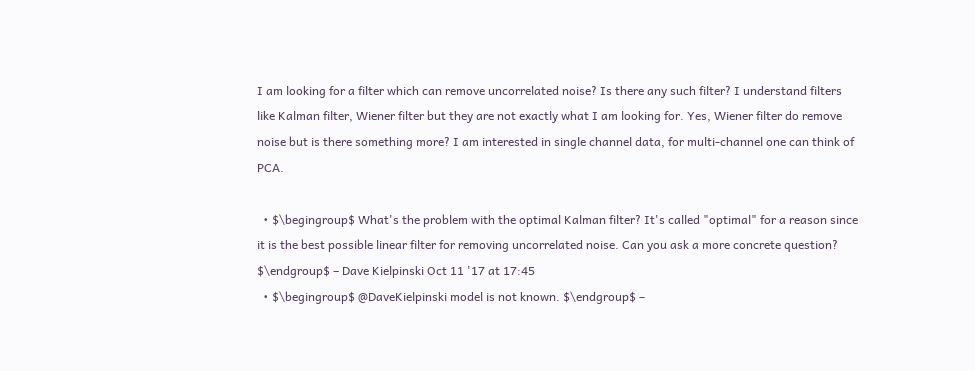I am looking for a filter which can remove uncorrelated noise? Is there any such filter? I understand filters like Kalman filter, Wiener filter but they are not exactly what I am looking for. Yes, Wiener filter do remove noise but is there something more? I am interested in single channel data, for multi-channel one can think of PCA.

  • $\begingroup$ What's the problem with the optimal Kalman filter? It's called "optimal" for a reason since it is the best possible linear filter for removing uncorrelated noise. Can you ask a more concrete question? $\endgroup$ – Dave Kielpinski Oct 11 '17 at 17:45
  • $\begingroup$ @DaveKielpinski model is not known. $\endgroup$ –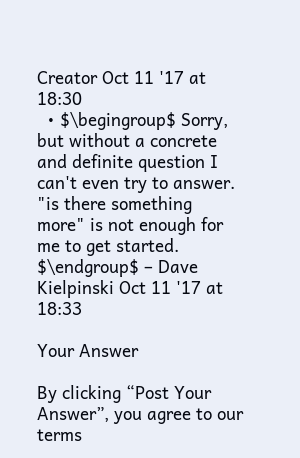Creator Oct 11 '17 at 18:30
  • $\begingroup$ Sorry, but without a concrete and definite question I can't even try to answer. "is there something more" is not enough for me to get started. $\endgroup$ – Dave Kielpinski Oct 11 '17 at 18:33

Your Answer

By clicking “Post Your Answer”, you agree to our terms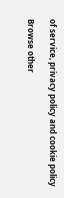of service, privacy policy and cookie policy

Browse other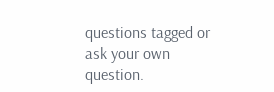questions tagged or ask your own question.